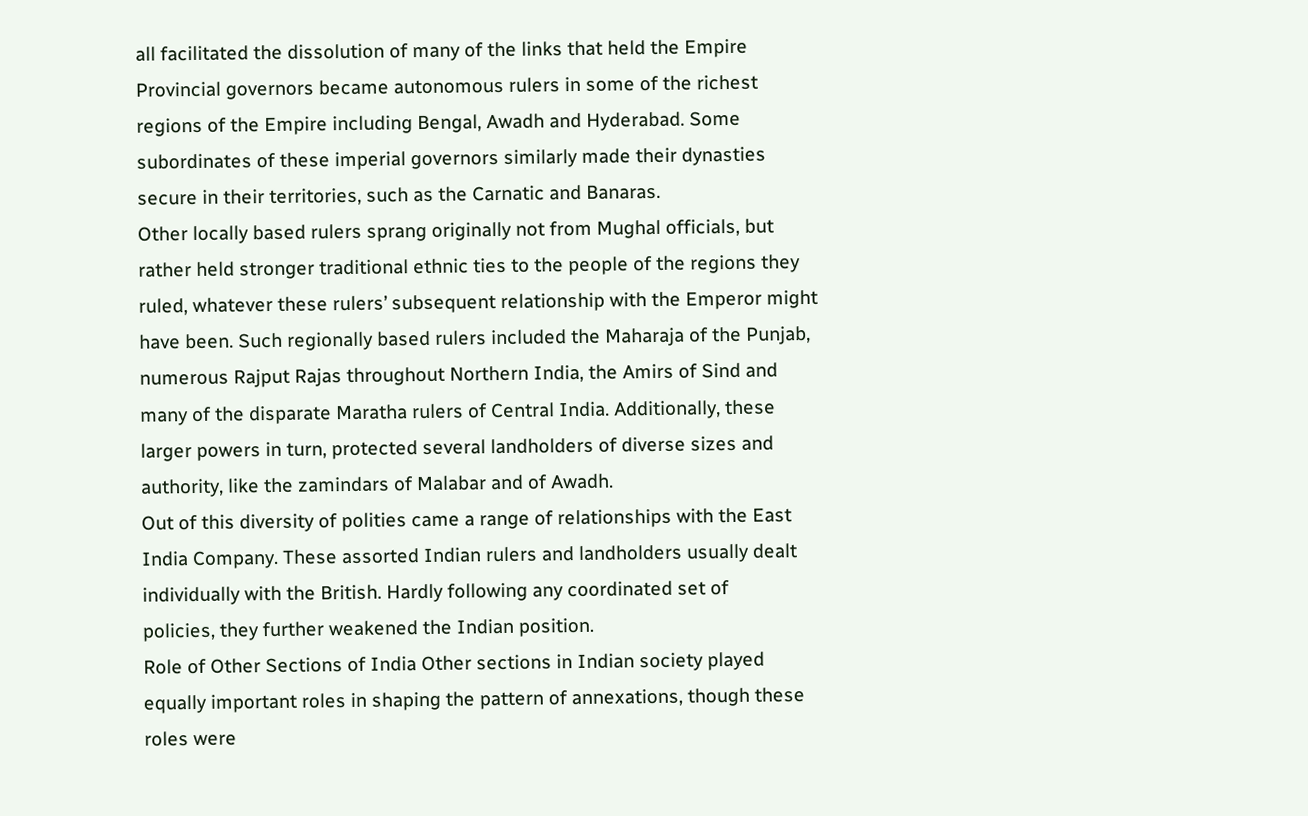all facilitated the dissolution of many of the links that held the Empire
Provincial governors became autonomous rulers in some of the richest
regions of the Empire including Bengal, Awadh and Hyderabad. Some
subordinates of these imperial governors similarly made their dynasties
secure in their territories, such as the Carnatic and Banaras.
Other locally based rulers sprang originally not from Mughal officials, but
rather held stronger traditional ethnic ties to the people of the regions they
ruled, whatever these rulers’ subsequent relationship with the Emperor might
have been. Such regionally based rulers included the Maharaja of the Punjab,
numerous Rajput Rajas throughout Northern India, the Amirs of Sind and
many of the disparate Maratha rulers of Central India. Additionally, these
larger powers in turn, protected several landholders of diverse sizes and
authority, like the zamindars of Malabar and of Awadh.
Out of this diversity of polities came a range of relationships with the East
India Company. These assorted Indian rulers and landholders usually dealt
individually with the British. Hardly following any coordinated set of
policies, they further weakened the Indian position.
Role of Other Sections of India Other sections in Indian society played
equally important roles in shaping the pattern of annexations, though these
roles were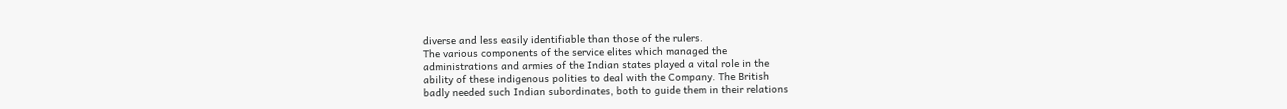diverse and less easily identifiable than those of the rulers.
The various components of the service elites which managed the
administrations and armies of the Indian states played a vital role in the
ability of these indigenous polities to deal with the Company. The British
badly needed such Indian subordinates, both to guide them in their relations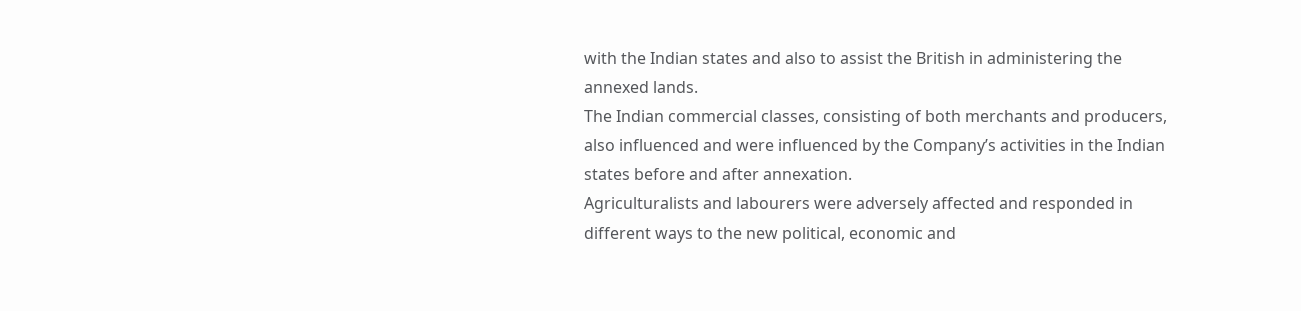with the Indian states and also to assist the British in administering the
annexed lands.
The Indian commercial classes, consisting of both merchants and producers,
also influenced and were influenced by the Company’s activities in the Indian
states before and after annexation.
Agriculturalists and labourers were adversely affected and responded in
different ways to the new political, economic and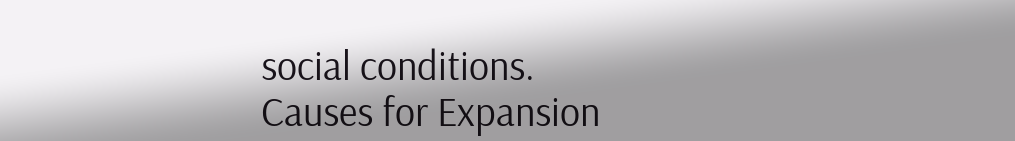social conditions.
Causes for Expansion